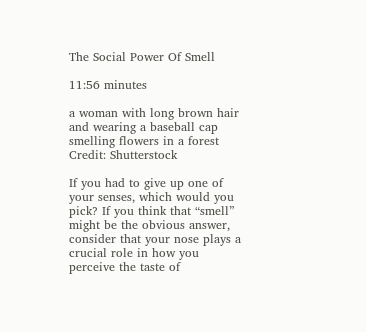The Social Power Of Smell

11:56 minutes

a woman with long brown hair and wearing a baseball cap smelling flowers in a forest
Credit: Shutterstock

If you had to give up one of your senses, which would you pick? If you think that “smell” might be the obvious answer, consider that your nose plays a crucial role in how you perceive the taste of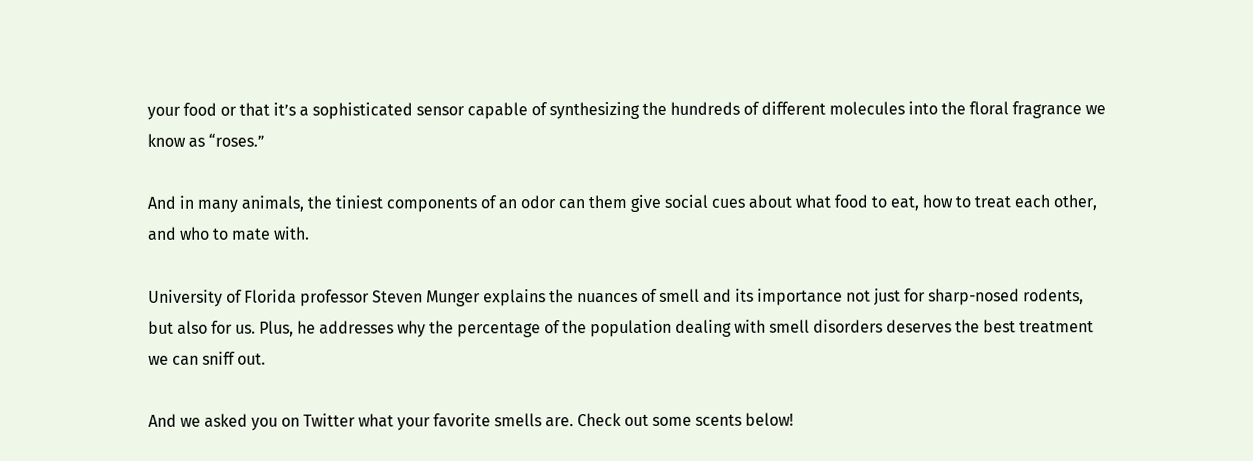your food or that it’s a sophisticated sensor capable of synthesizing the hundreds of different molecules into the floral fragrance we know as “roses.”

And in many animals, the tiniest components of an odor can them give social cues about what food to eat, how to treat each other, and who to mate with.

University of Florida professor Steven Munger explains the nuances of smell and its importance not just for sharp-nosed rodents, but also for us. Plus, he addresses why the percentage of the population dealing with smell disorders deserves the best treatment we can sniff out.

And we asked you on Twitter what your favorite smells are. Check out some scents below!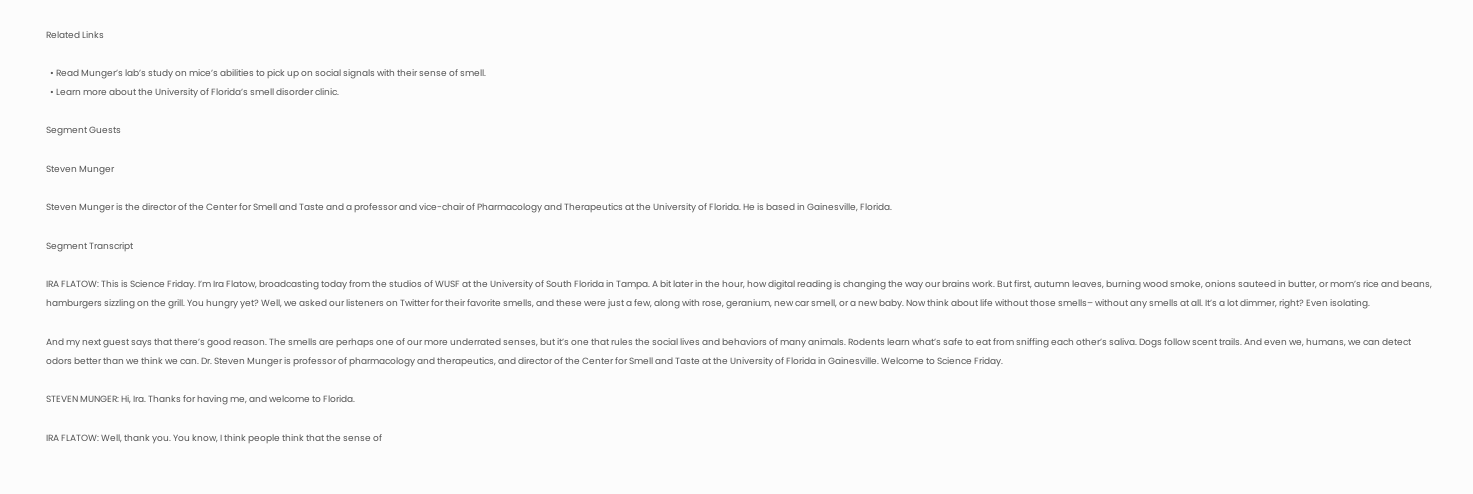Related Links

  • Read Munger’s lab’s study on mice’s abilities to pick up on social signals with their sense of smell.
  • Learn more about the University of Florida’s smell disorder clinic.

Segment Guests

Steven Munger

Steven Munger is the director of the Center for Smell and Taste and a professor and vice-chair of Pharmacology and Therapeutics at the University of Florida. He is based in Gainesville, Florida.

Segment Transcript

IRA FLATOW: This is Science Friday. I’m Ira Flatow, broadcasting today from the studios of WUSF at the University of South Florida in Tampa. A bit later in the hour, how digital reading is changing the way our brains work. But first, autumn leaves, burning wood smoke, onions sauteed in butter, or mom’s rice and beans, hamburgers sizzling on the grill. You hungry yet? Well, we asked our listeners on Twitter for their favorite smells, and these were just a few, along with rose, geranium, new car smell, or a new baby. Now think about life without those smells– without any smells at all. It’s a lot dimmer, right? Even isolating.

And my next guest says that there’s good reason. The smells are perhaps one of our more underrated senses, but it’s one that rules the social lives and behaviors of many animals. Rodents learn what’s safe to eat from sniffing each other’s saliva. Dogs follow scent trails. And even we, humans, we can detect odors better than we think we can. Dr. Steven Munger is professor of pharmacology and therapeutics, and director of the Center for Smell and Taste at the University of Florida in Gainesville. Welcome to Science Friday.

STEVEN MUNGER: Hi, Ira. Thanks for having me, and welcome to Florida.

IRA FLATOW: Well, thank you. You know, I think people think that the sense of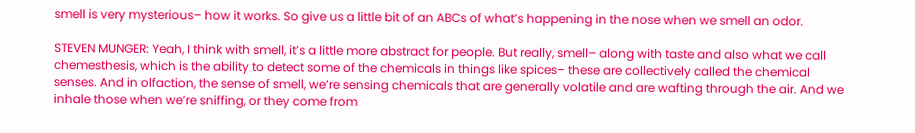smell is very mysterious– how it works. So give us a little bit of an ABCs of what’s happening in the nose when we smell an odor.

STEVEN MUNGER: Yeah, I think with smell, it’s a little more abstract for people. But really, smell– along with taste and also what we call chemesthesis, which is the ability to detect some of the chemicals in things like spices– these are collectively called the chemical senses. And in olfaction, the sense of smell, we’re sensing chemicals that are generally volatile and are wafting through the air. And we inhale those when we’re sniffing, or they come from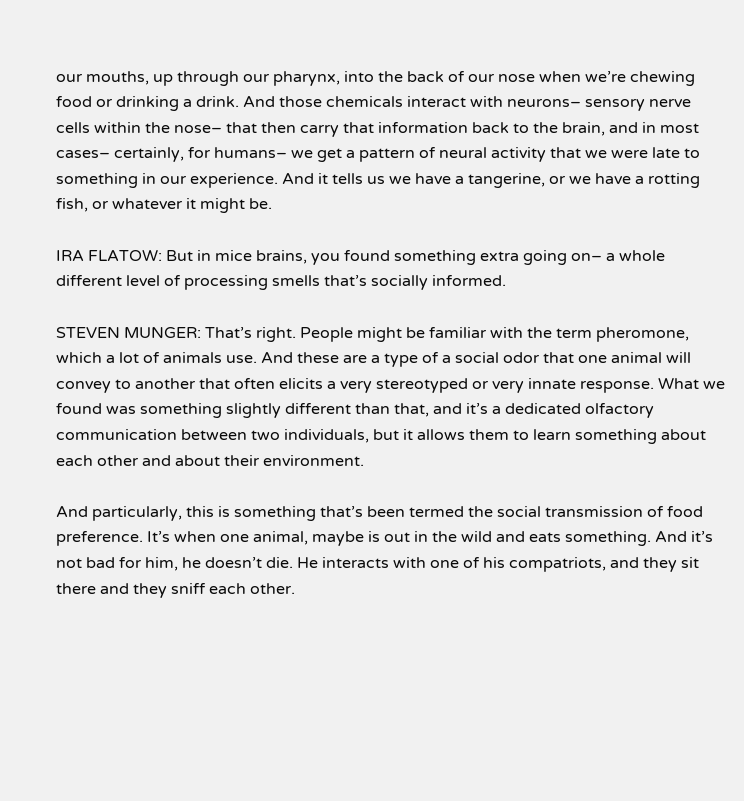our mouths, up through our pharynx, into the back of our nose when we’re chewing food or drinking a drink. And those chemicals interact with neurons– sensory nerve cells within the nose– that then carry that information back to the brain, and in most cases– certainly, for humans– we get a pattern of neural activity that we were late to something in our experience. And it tells us we have a tangerine, or we have a rotting fish, or whatever it might be.

IRA FLATOW: But in mice brains, you found something extra going on– a whole different level of processing smells that’s socially informed.

STEVEN MUNGER: That’s right. People might be familiar with the term pheromone, which a lot of animals use. And these are a type of a social odor that one animal will convey to another that often elicits a very stereotyped or very innate response. What we found was something slightly different than that, and it’s a dedicated olfactory communication between two individuals, but it allows them to learn something about each other and about their environment.

And particularly, this is something that’s been termed the social transmission of food preference. It’s when one animal, maybe is out in the wild and eats something. And it’s not bad for him, he doesn’t die. He interacts with one of his compatriots, and they sit there and they sniff each other.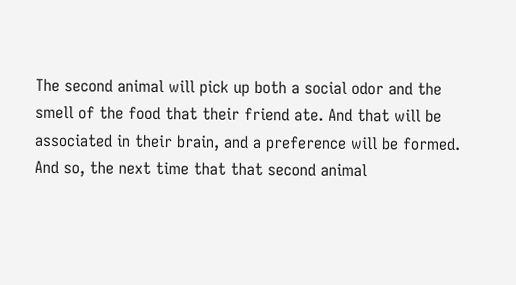The second animal will pick up both a social odor and the smell of the food that their friend ate. And that will be associated in their brain, and a preference will be formed. And so, the next time that that second animal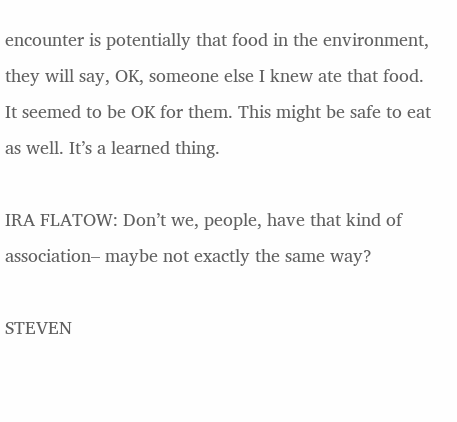encounter is potentially that food in the environment, they will say, OK, someone else I knew ate that food. It seemed to be OK for them. This might be safe to eat as well. It’s a learned thing.

IRA FLATOW: Don’t we, people, have that kind of association– maybe not exactly the same way?

STEVEN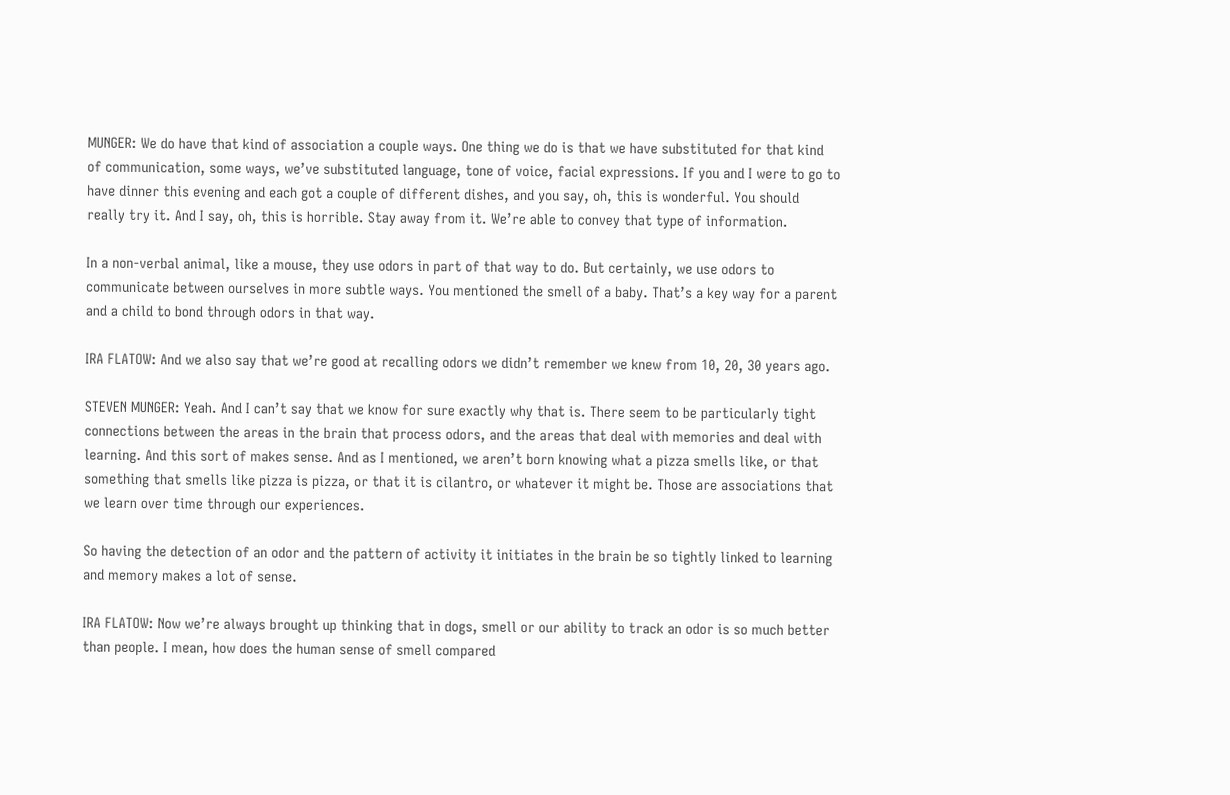MUNGER: We do have that kind of association a couple ways. One thing we do is that we have substituted for that kind of communication, some ways, we’ve substituted language, tone of voice, facial expressions. If you and I were to go to have dinner this evening and each got a couple of different dishes, and you say, oh, this is wonderful. You should really try it. And I say, oh, this is horrible. Stay away from it. We’re able to convey that type of information.

In a non-verbal animal, like a mouse, they use odors in part of that way to do. But certainly, we use odors to communicate between ourselves in more subtle ways. You mentioned the smell of a baby. That’s a key way for a parent and a child to bond through odors in that way.

IRA FLATOW: And we also say that we’re good at recalling odors we didn’t remember we knew from 10, 20, 30 years ago.

STEVEN MUNGER: Yeah. And I can’t say that we know for sure exactly why that is. There seem to be particularly tight connections between the areas in the brain that process odors, and the areas that deal with memories and deal with learning. And this sort of makes sense. And as I mentioned, we aren’t born knowing what a pizza smells like, or that something that smells like pizza is pizza, or that it is cilantro, or whatever it might be. Those are associations that we learn over time through our experiences.

So having the detection of an odor and the pattern of activity it initiates in the brain be so tightly linked to learning and memory makes a lot of sense.

IRA FLATOW: Now we’re always brought up thinking that in dogs, smell or our ability to track an odor is so much better than people. I mean, how does the human sense of smell compared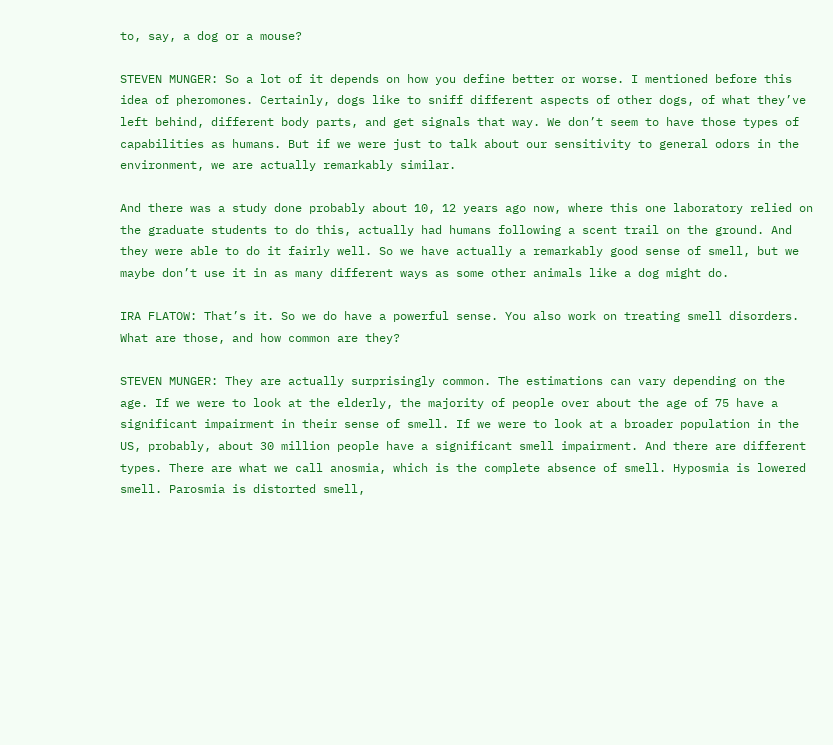to, say, a dog or a mouse?

STEVEN MUNGER: So a lot of it depends on how you define better or worse. I mentioned before this idea of pheromones. Certainly, dogs like to sniff different aspects of other dogs, of what they’ve left behind, different body parts, and get signals that way. We don’t seem to have those types of capabilities as humans. But if we were just to talk about our sensitivity to general odors in the environment, we are actually remarkably similar.

And there was a study done probably about 10, 12 years ago now, where this one laboratory relied on the graduate students to do this, actually had humans following a scent trail on the ground. And they were able to do it fairly well. So we have actually a remarkably good sense of smell, but we maybe don’t use it in as many different ways as some other animals like a dog might do.

IRA FLATOW: That’s it. So we do have a powerful sense. You also work on treating smell disorders. What are those, and how common are they?

STEVEN MUNGER: They are actually surprisingly common. The estimations can vary depending on the age. If we were to look at the elderly, the majority of people over about the age of 75 have a significant impairment in their sense of smell. If we were to look at a broader population in the US, probably, about 30 million people have a significant smell impairment. And there are different types. There are what we call anosmia, which is the complete absence of smell. Hyposmia is lowered smell. Parosmia is distorted smell,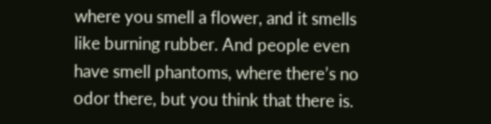where you smell a flower, and it smells like burning rubber. And people even have smell phantoms, where there’s no odor there, but you think that there is.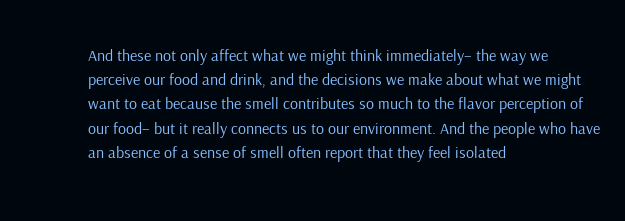And these not only affect what we might think immediately– the way we perceive our food and drink, and the decisions we make about what we might want to eat because the smell contributes so much to the flavor perception of our food– but it really connects us to our environment. And the people who have an absence of a sense of smell often report that they feel isolated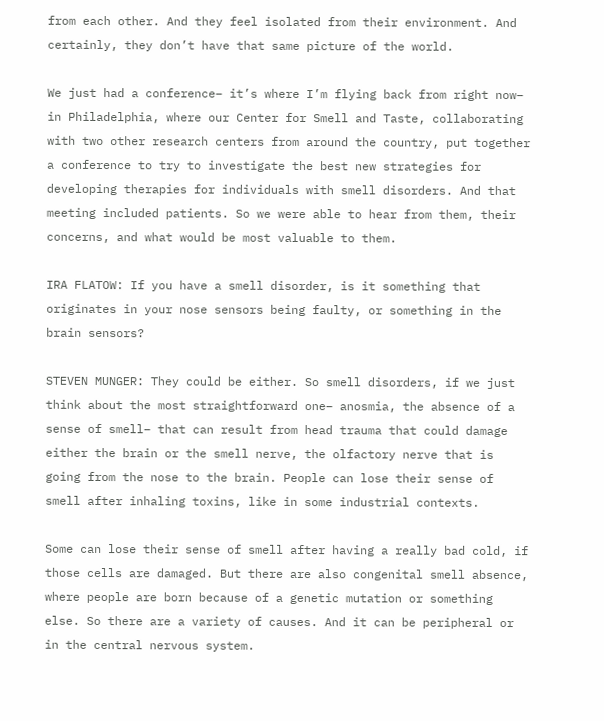from each other. And they feel isolated from their environment. And certainly, they don’t have that same picture of the world.

We just had a conference– it’s where I’m flying back from right now– in Philadelphia, where our Center for Smell and Taste, collaborating with two other research centers from around the country, put together a conference to try to investigate the best new strategies for developing therapies for individuals with smell disorders. And that meeting included patients. So we were able to hear from them, their concerns, and what would be most valuable to them.

IRA FLATOW: If you have a smell disorder, is it something that originates in your nose sensors being faulty, or something in the brain sensors?

STEVEN MUNGER: They could be either. So smell disorders, if we just think about the most straightforward one– anosmia, the absence of a sense of smell– that can result from head trauma that could damage either the brain or the smell nerve, the olfactory nerve that is going from the nose to the brain. People can lose their sense of smell after inhaling toxins, like in some industrial contexts.

Some can lose their sense of smell after having a really bad cold, if those cells are damaged. But there are also congenital smell absence, where people are born because of a genetic mutation or something else. So there are a variety of causes. And it can be peripheral or in the central nervous system.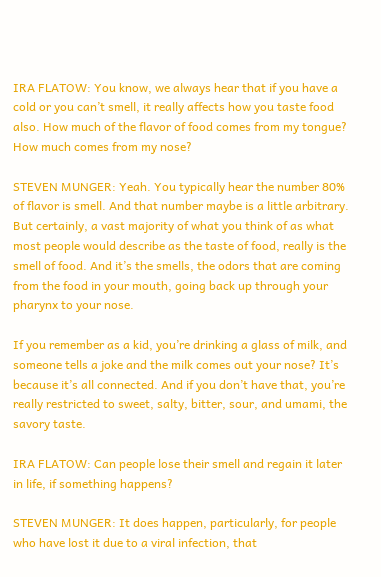IRA FLATOW: You know, we always hear that if you have a cold or you can’t smell, it really affects how you taste food also. How much of the flavor of food comes from my tongue? How much comes from my nose?

STEVEN MUNGER: Yeah. You typically hear the number 80% of flavor is smell. And that number maybe is a little arbitrary. But certainly, a vast majority of what you think of as what most people would describe as the taste of food, really is the smell of food. And it’s the smells, the odors that are coming from the food in your mouth, going back up through your pharynx to your nose.

If you remember as a kid, you’re drinking a glass of milk, and someone tells a joke and the milk comes out your nose? It’s because it’s all connected. And if you don’t have that, you’re really restricted to sweet, salty, bitter, sour, and umami, the savory taste.

IRA FLATOW: Can people lose their smell and regain it later in life, if something happens?

STEVEN MUNGER: It does happen, particularly, for people who have lost it due to a viral infection, that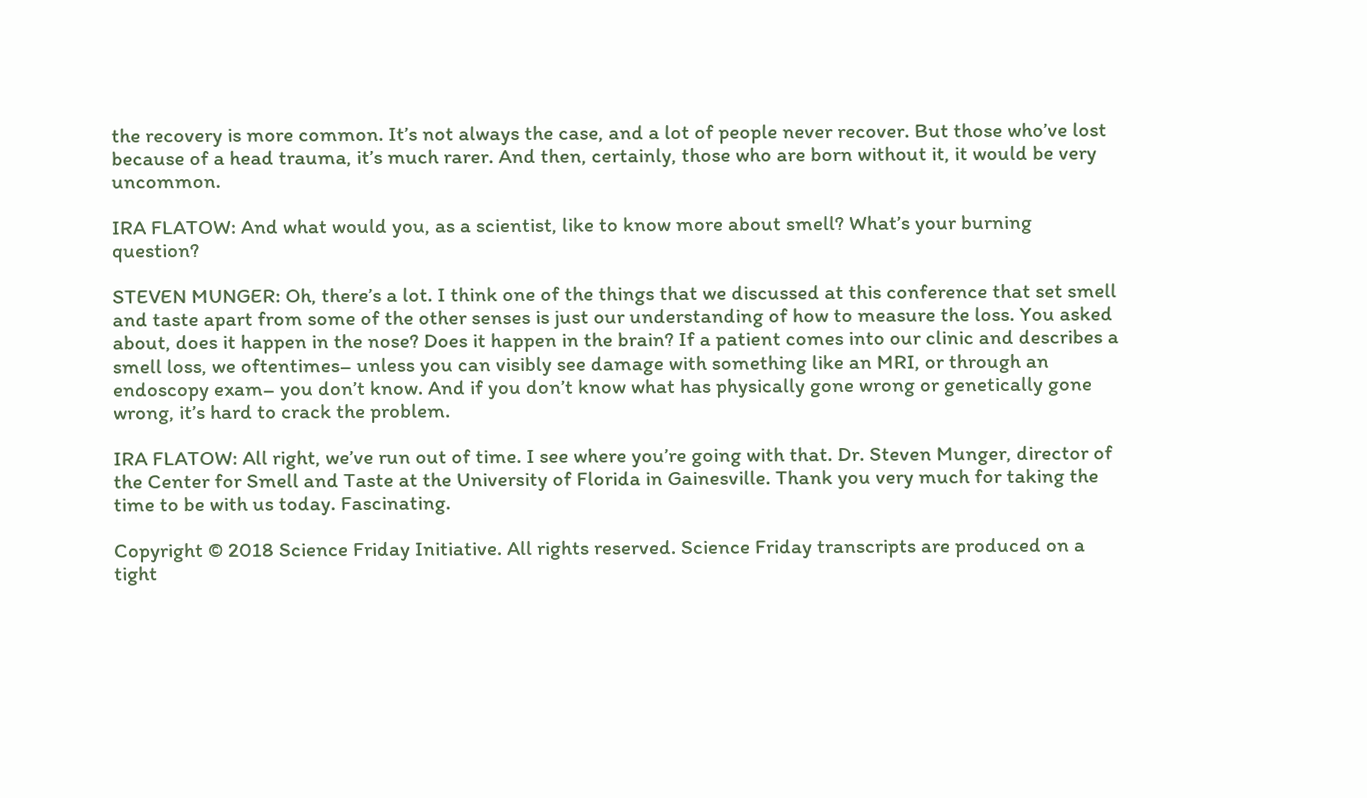the recovery is more common. It’s not always the case, and a lot of people never recover. But those who’ve lost because of a head trauma, it’s much rarer. And then, certainly, those who are born without it, it would be very uncommon.

IRA FLATOW: And what would you, as a scientist, like to know more about smell? What’s your burning question?

STEVEN MUNGER: Oh, there’s a lot. I think one of the things that we discussed at this conference that set smell and taste apart from some of the other senses is just our understanding of how to measure the loss. You asked about, does it happen in the nose? Does it happen in the brain? If a patient comes into our clinic and describes a smell loss, we oftentimes– unless you can visibly see damage with something like an MRI, or through an endoscopy exam– you don’t know. And if you don’t know what has physically gone wrong or genetically gone wrong, it’s hard to crack the problem.

IRA FLATOW: All right, we’ve run out of time. I see where you’re going with that. Dr. Steven Munger, director of the Center for Smell and Taste at the University of Florida in Gainesville. Thank you very much for taking the time to be with us today. Fascinating.

Copyright © 2018 Science Friday Initiative. All rights reserved. Science Friday transcripts are produced on a tight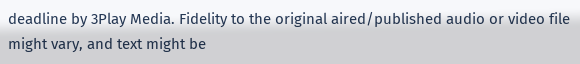deadline by 3Play Media. Fidelity to the original aired/published audio or video file might vary, and text might be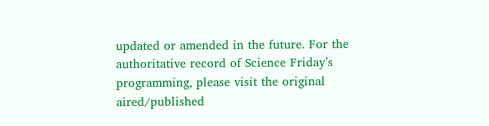updated or amended in the future. For the authoritative record of Science Friday’s programming, please visit the original aired/published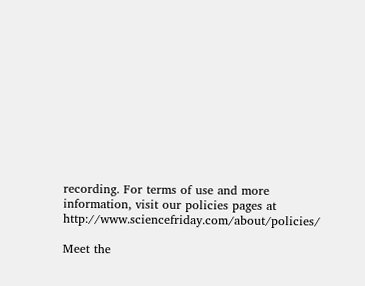recording. For terms of use and more information, visit our policies pages at http://www.sciencefriday.com/about/policies/

Meet the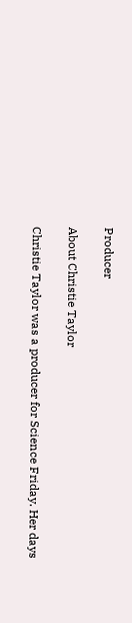Producer

About Christie Taylor

Christie Taylor was a producer for Science Friday. Her days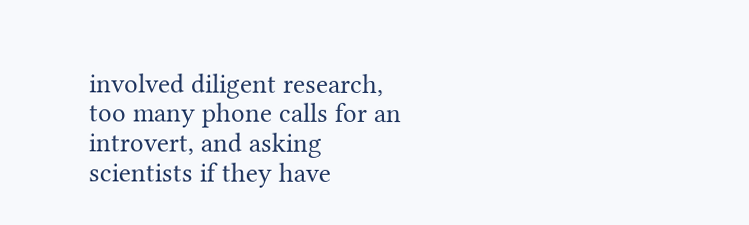involved diligent research, too many phone calls for an introvert, and asking scientists if they have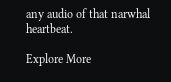any audio of that narwhal heartbeat.

Explore More